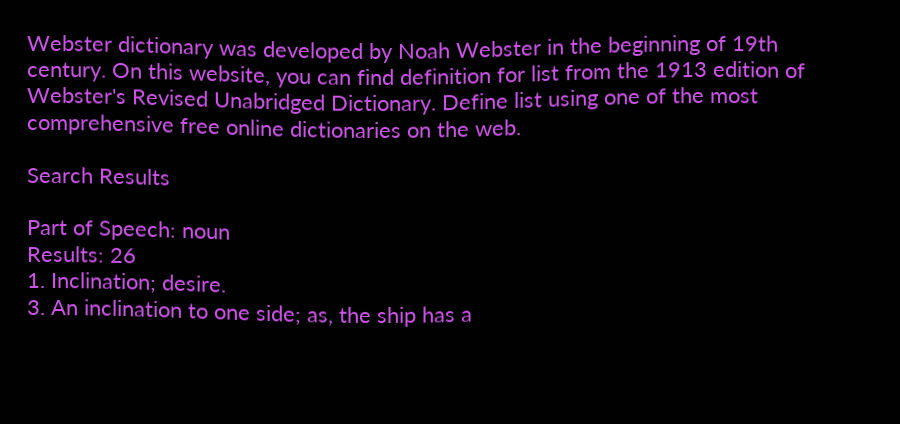Webster dictionary was developed by Noah Webster in the beginning of 19th century. On this website, you can find definition for list from the 1913 edition of Webster's Revised Unabridged Dictionary. Define list using one of the most comprehensive free online dictionaries on the web.

Search Results

Part of Speech: noun
Results: 26
1. Inclination; desire.
3. An inclination to one side; as, the ship has a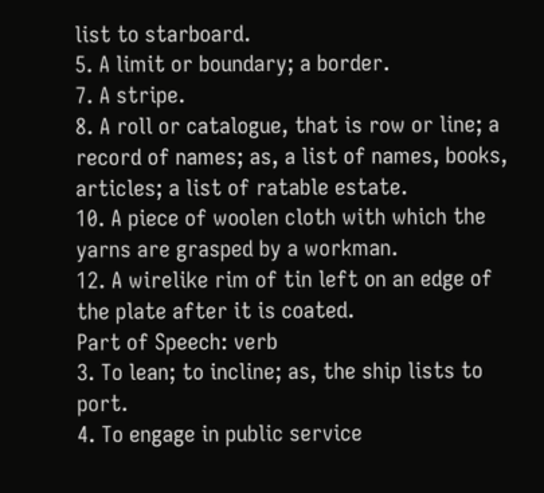list to starboard.
5. A limit or boundary; a border.
7. A stripe.
8. A roll or catalogue, that is row or line; a record of names; as, a list of names, books, articles; a list of ratable estate.
10. A piece of woolen cloth with which the yarns are grasped by a workman.
12. A wirelike rim of tin left on an edge of the plate after it is coated.
Part of Speech: verb
3. To lean; to incline; as, the ship lists to port.
4. To engage in public service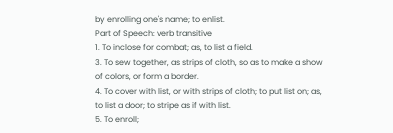by enrolling one's name; to enlist.
Part of Speech: verb transitive
1. To inclose for combat; as, to list a field.
3. To sew together, as strips of cloth, so as to make a show of colors, or form a border.
4. To cover with list, or with strips of cloth; to put list on; as, to list a door; to stripe as if with list.
5. To enroll;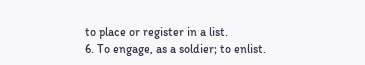to place or register in a list.
6. To engage, as a soldier; to enlist.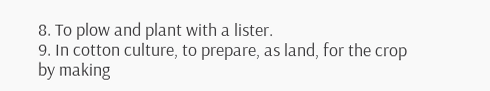8. To plow and plant with a lister.
9. In cotton culture, to prepare, as land, for the crop by making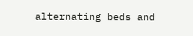alternating beds and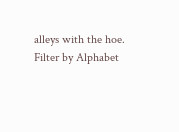alleys with the hoe.
Filter by Alphabet